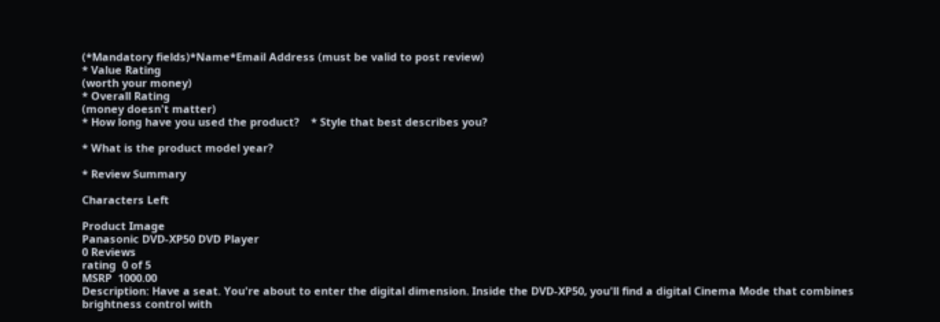(*Mandatory fields)*Name*Email Address (must be valid to post review)
* Value Rating
(worth your money)
* Overall Rating
(money doesn't matter)
* How long have you used the product?    * Style that best describes you?

* What is the product model year?

* Review Summary

Characters Left

Product Image
Panasonic DVD-XP50 DVD Player
0 Reviews
rating  0 of 5
MSRP  1000.00
Description: Have a seat. You're about to enter the digital dimension. Inside the DVD-XP50, you'll find a digital Cinema Mode that combines brightness control with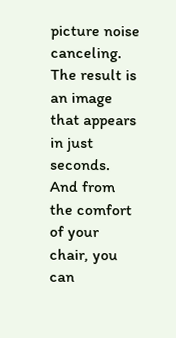picture noise canceling. The result is an image that appears in just seconds. And from the comfort of your chair, you can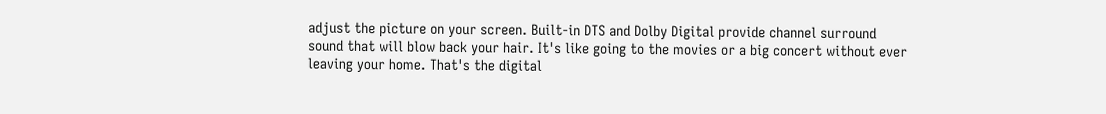adjust the picture on your screen. Built-in DTS and Dolby Digital provide channel surround sound that will blow back your hair. It's like going to the movies or a big concert without ever leaving your home. That's the digital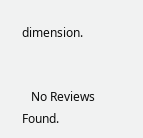dimension.


   No Reviews Found.